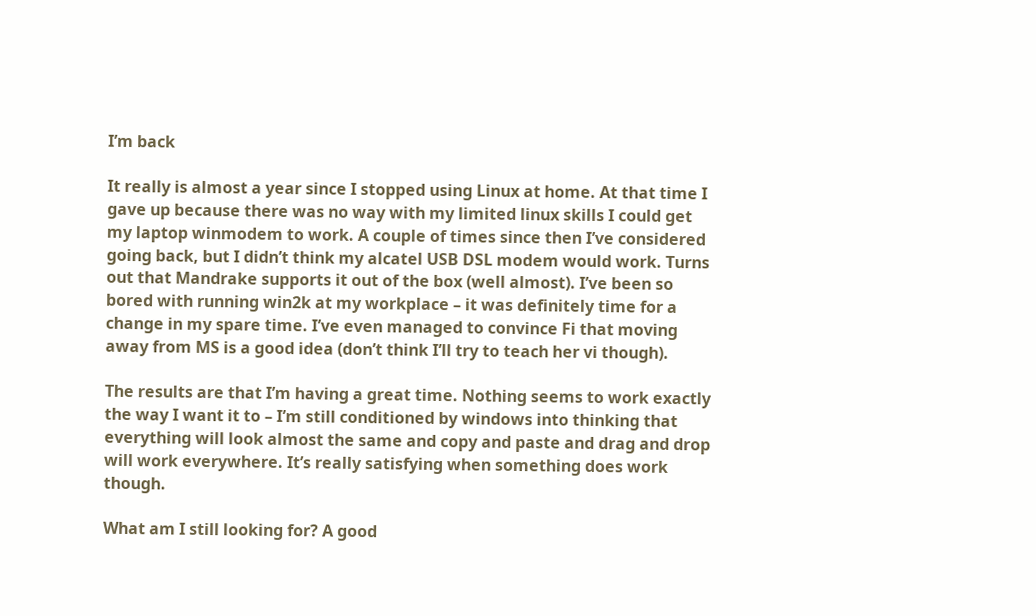I’m back

It really is almost a year since I stopped using Linux at home. At that time I gave up because there was no way with my limited linux skills I could get my laptop winmodem to work. A couple of times since then I’ve considered going back, but I didn’t think my alcatel USB DSL modem would work. Turns out that Mandrake supports it out of the box (well almost). I’ve been so bored with running win2k at my workplace – it was definitely time for a change in my spare time. I’ve even managed to convince Fi that moving away from MS is a good idea (don’t think I’ll try to teach her vi though).

The results are that I’m having a great time. Nothing seems to work exactly the way I want it to – I’m still conditioned by windows into thinking that everything will look almost the same and copy and paste and drag and drop will work everywhere. It’s really satisfying when something does work though.

What am I still looking for? A good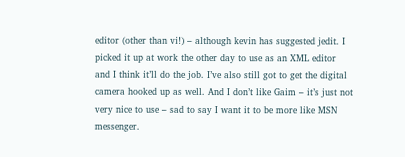editor (other than vi!) – although kevin has suggested jedit. I picked it up at work the other day to use as an XML editor and I think it’ll do the job. I’ve also still got to get the digital camera hooked up as well. And I don’t like Gaim – it’s just not very nice to use – sad to say I want it to be more like MSN messenger.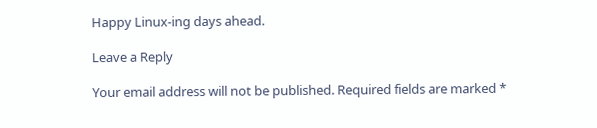Happy Linux-ing days ahead.

Leave a Reply

Your email address will not be published. Required fields are marked *